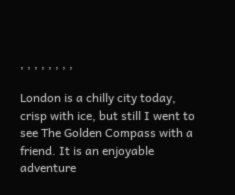, , , , , , , ,

London is a chilly city today, crisp with ice, but still I went to see The Golden Compass with a friend. It is an enjoyable adventure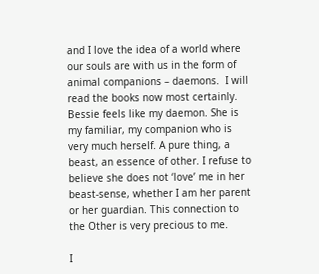and I love the idea of a world where our souls are with us in the form of animal companions – daemons.  I will read the books now most certainly. Bessie feels like my daemon. She is my familiar, my companion who is very much herself. A pure thing, a beast, an essence of other. I refuse to believe she does not ‘love’ me in her beast-sense, whether I am her parent or her guardian. This connection to the Other is very precious to me.

I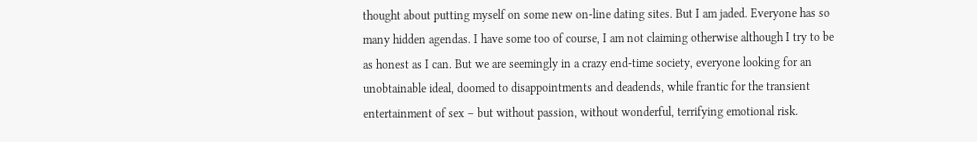thought about putting myself on some new on-line dating sites. But I am jaded. Everyone has so many hidden agendas. I have some too of course, I am not claiming otherwise although I try to be as honest as I can. But we are seemingly in a crazy end-time society, everyone looking for an unobtainable ideal, doomed to disappointments and deadends, while frantic for the transient entertainment of sex – but without passion, without wonderful, terrifying emotional risk.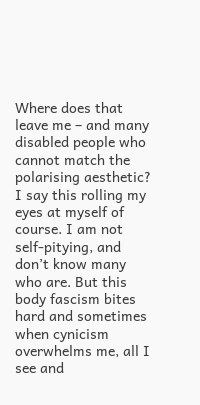Where does that leave me – and many disabled people who cannot match the polarising aesthetic? I say this rolling my eyes at myself of course. I am not self-pitying, and don’t know many who are. But this body fascism bites hard and sometimes when cynicism overwhelms me, all I see and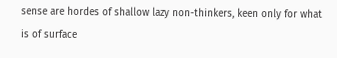sense are hordes of shallow lazy non-thinkers, keen only for what is of surface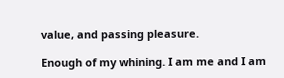value, and passing pleasure.

Enough of my whining. I am me and I am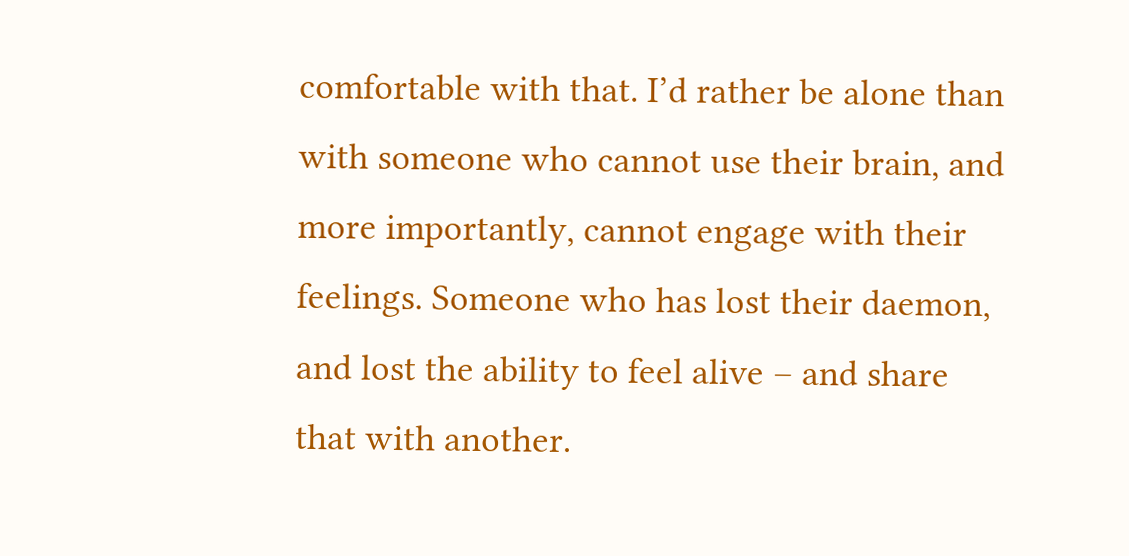comfortable with that. I’d rather be alone than with someone who cannot use their brain, and more importantly, cannot engage with their feelings. Someone who has lost their daemon, and lost the ability to feel alive – and share that with another.